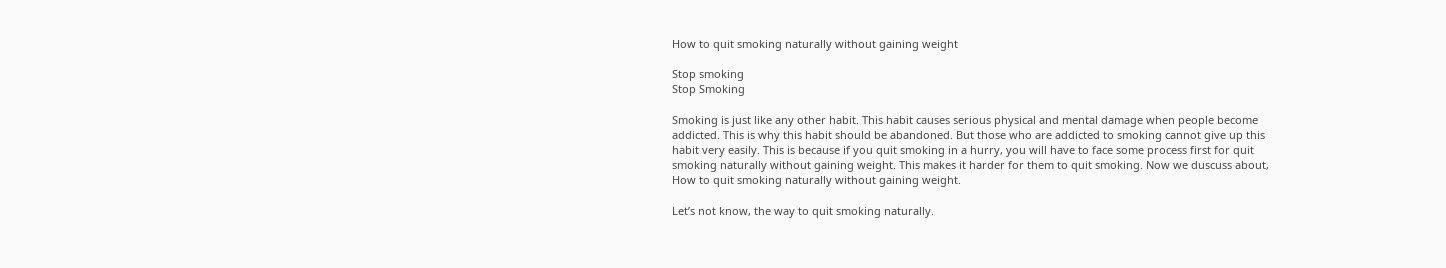How to quit smoking naturally without gaining weight

Stop smoking
Stop Smoking

Smoking is just like any other habit. This habit causes serious physical and mental damage when people become addicted. This is why this habit should be abandoned. But those who are addicted to smoking cannot give up this habit very easily. This is because if you quit smoking in a hurry, you will have to face some process first for quit smoking naturally without gaining weight. This makes it harder for them to quit smoking. Now we duscuss about, How to quit smoking naturally without gaining weight.

Let’s not know, the way to quit smoking naturally.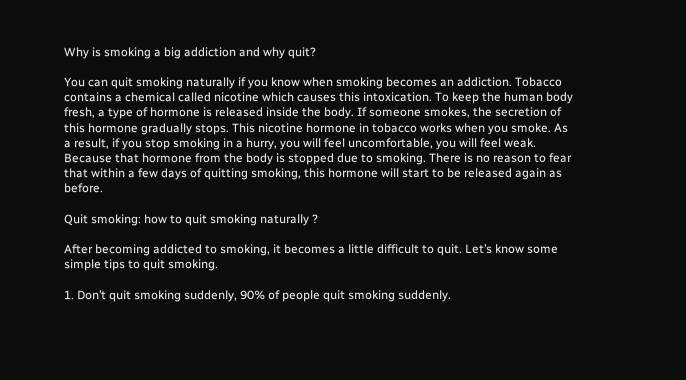Why is smoking a big addiction and why quit?

You can quit smoking naturally if you know when smoking becomes an addiction. Tobacco contains a chemical called nicotine which causes this intoxication. To keep the human body fresh, a type of hormone is released inside the body. If someone smokes, the secretion of this hormone gradually stops. This nicotine hormone in tobacco works when you smoke. As a result, if you stop smoking in a hurry, you will feel uncomfortable, you will feel weak. Because that hormone from the body is stopped due to smoking. There is no reason to fear that within a few days of quitting smoking, this hormone will start to be released again as before.

Quit smoking: how to quit smoking naturally ?

After becoming addicted to smoking, it becomes a little difficult to quit. Let’s know some simple tips to quit smoking.

1. Don’t quit smoking suddenly, 90% of people quit smoking suddenly.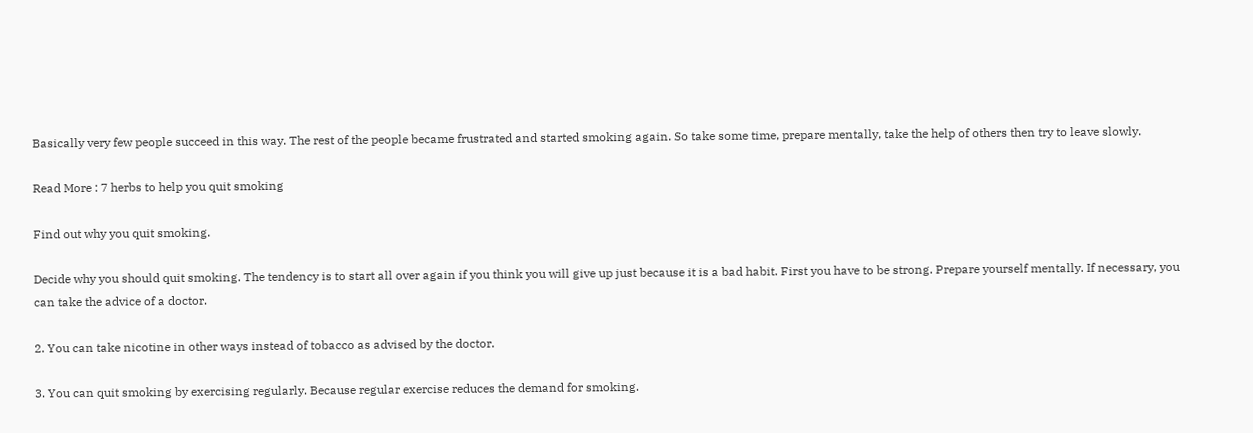Basically very few people succeed in this way. The rest of the people became frustrated and started smoking again. So take some time, prepare mentally, take the help of others then try to leave slowly.

Read More : 7 herbs to help you quit smoking

Find out why you quit smoking.

Decide why you should quit smoking. The tendency is to start all over again if you think you will give up just because it is a bad habit. First you have to be strong. Prepare yourself mentally. If necessary, you can take the advice of a doctor.

2. You can take nicotine in other ways instead of tobacco as advised by the doctor.

3. You can quit smoking by exercising regularly. Because regular exercise reduces the demand for smoking.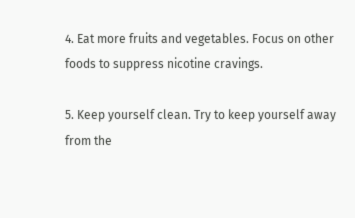4. Eat more fruits and vegetables. Focus on other foods to suppress nicotine cravings.

5. Keep yourself clean. Try to keep yourself away from the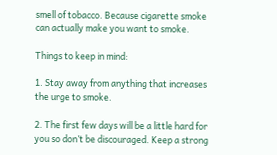smell of tobacco. Because cigarette smoke can actually make you want to smoke.

Things to keep in mind:

1. Stay away from anything that increases the urge to smoke.

2. The first few days will be a little hard for you so don’t be discouraged. Keep a strong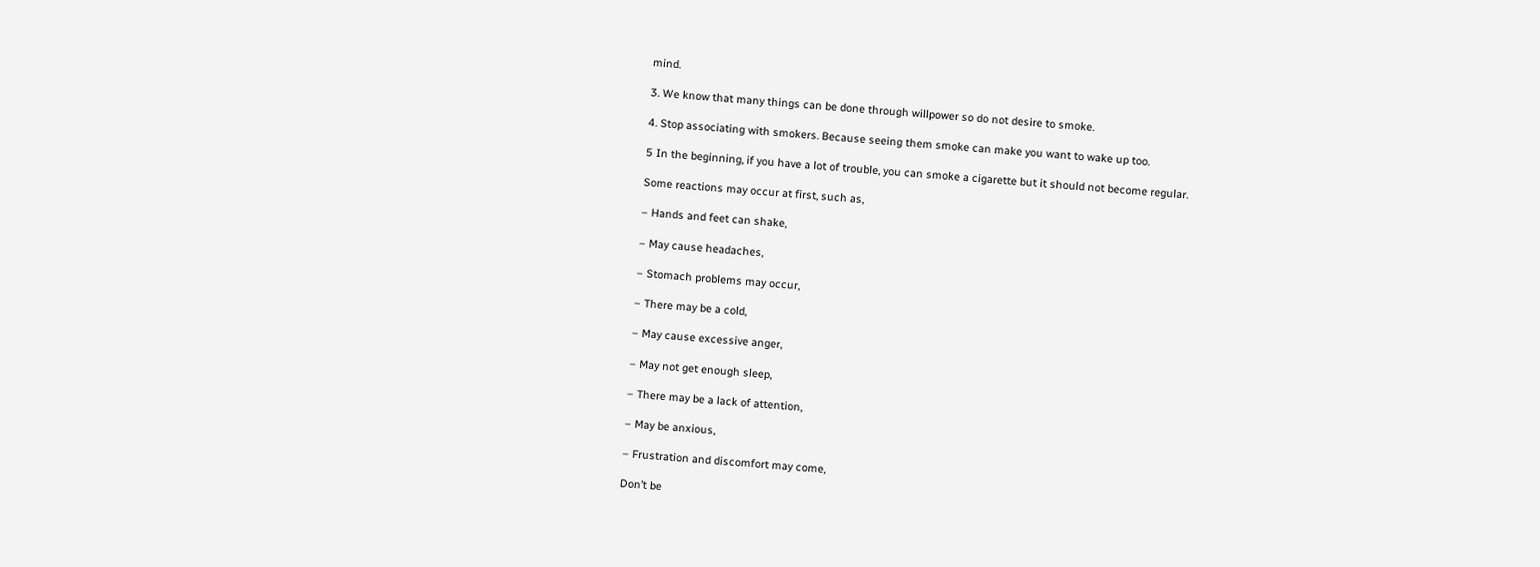mind.

3. We know that many things can be done through willpower so do not desire to smoke.

4. Stop associating with smokers. Because seeing them smoke can make you want to wake up too.

5 In the beginning, if you have a lot of trouble, you can smoke a cigarette but it should not become regular.

Some reactions may occur at first, such as,

– Hands and feet can shake,

– May cause headaches,

– Stomach problems may occur,

– There may be a cold,

– May cause excessive anger,

– May not get enough sleep,

– There may be a lack of attention,

– May be anxious,

– Frustration and discomfort may come,

Don’t be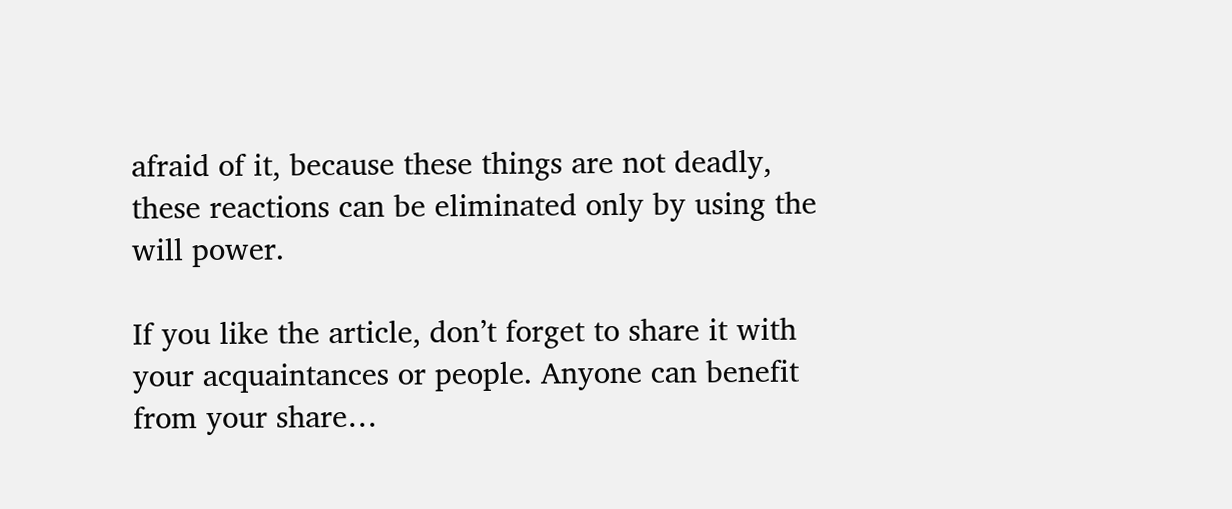afraid of it, because these things are not deadly, these reactions can be eliminated only by using the will power.

If you like the article, don’t forget to share it with your acquaintances or people. Anyone can benefit from your share…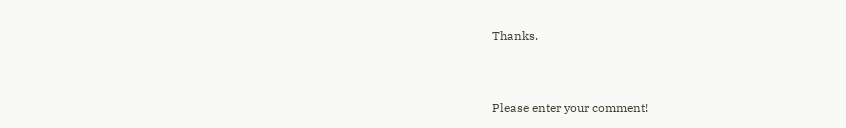Thanks.


Please enter your comment!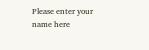Please enter your name here